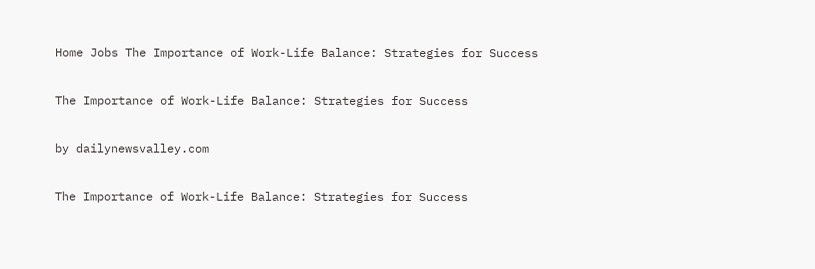Home Jobs The Importance of Work-Life Balance: Strategies for Success

The Importance of Work-Life Balance: Strategies for Success

by dailynewsvalley.com

The Importance of Work-Life Balance: Strategies for Success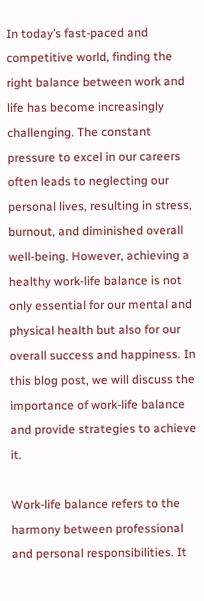In today’s fast-paced and competitive world, finding the right balance between work and life has become increasingly challenging. The constant pressure to excel in our careers often leads to neglecting our personal lives, resulting in stress, burnout, and diminished overall well-being. However, achieving a healthy work-life balance is not only essential for our mental and physical health but also for our overall success and happiness. In this blog post, we will discuss the importance of work-life balance and provide strategies to achieve it.

Work-life balance refers to the harmony between professional and personal responsibilities. It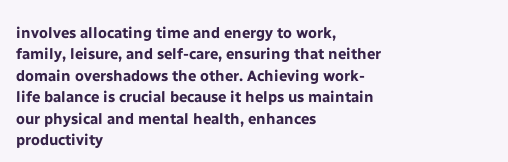involves allocating time and energy to work, family, leisure, and self-care, ensuring that neither domain overshadows the other. Achieving work-life balance is crucial because it helps us maintain our physical and mental health, enhances productivity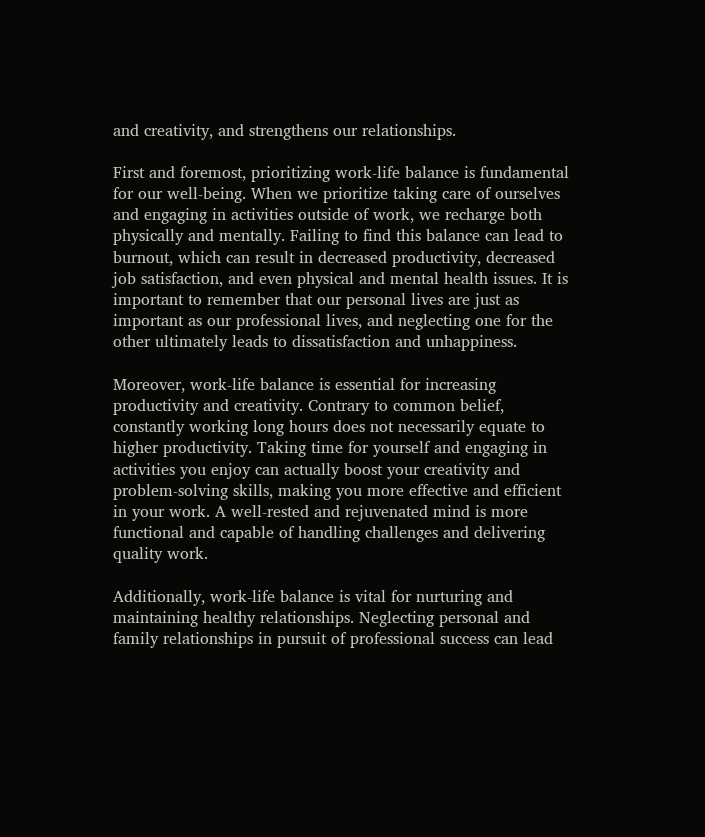and creativity, and strengthens our relationships.

First and foremost, prioritizing work-life balance is fundamental for our well-being. When we prioritize taking care of ourselves and engaging in activities outside of work, we recharge both physically and mentally. Failing to find this balance can lead to burnout, which can result in decreased productivity, decreased job satisfaction, and even physical and mental health issues. It is important to remember that our personal lives are just as important as our professional lives, and neglecting one for the other ultimately leads to dissatisfaction and unhappiness.

Moreover, work-life balance is essential for increasing productivity and creativity. Contrary to common belief, constantly working long hours does not necessarily equate to higher productivity. Taking time for yourself and engaging in activities you enjoy can actually boost your creativity and problem-solving skills, making you more effective and efficient in your work. A well-rested and rejuvenated mind is more functional and capable of handling challenges and delivering quality work.

Additionally, work-life balance is vital for nurturing and maintaining healthy relationships. Neglecting personal and family relationships in pursuit of professional success can lead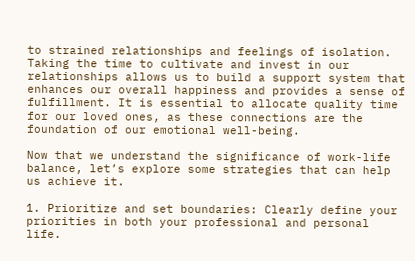to strained relationships and feelings of isolation. Taking the time to cultivate and invest in our relationships allows us to build a support system that enhances our overall happiness and provides a sense of fulfillment. It is essential to allocate quality time for our loved ones, as these connections are the foundation of our emotional well-being.

Now that we understand the significance of work-life balance, let’s explore some strategies that can help us achieve it.

1. Prioritize and set boundaries: Clearly define your priorities in both your professional and personal life.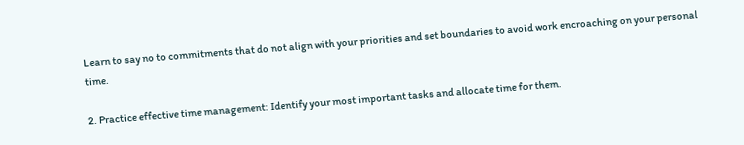Learn to say no to commitments that do not align with your priorities and set boundaries to avoid work encroaching on your personal time.

2. Practice effective time management: Identify your most important tasks and allocate time for them.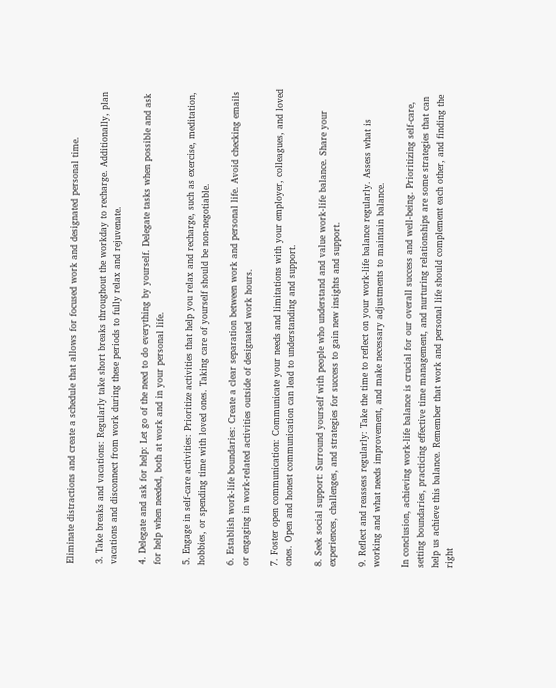Eliminate distractions and create a schedule that allows for focused work and designated personal time.

3. Take breaks and vacations: Regularly take short breaks throughout the workday to recharge. Additionally, plan vacations and disconnect from work during these periods to fully relax and rejuvenate.

4. Delegate and ask for help: Let go of the need to do everything by yourself. Delegate tasks when possible and ask for help when needed, both at work and in your personal life.

5. Engage in self-care activities: Prioritize activities that help you relax and recharge, such as exercise, meditation, hobbies, or spending time with loved ones. Taking care of yourself should be non-negotiable.

6. Establish work-life boundaries: Create a clear separation between work and personal life. Avoid checking emails or engaging in work-related activities outside of designated work hours.

7. Foster open communication: Communicate your needs and limitations with your employer, colleagues, and loved ones. Open and honest communication can lead to understanding and support.

8. Seek social support: Surround yourself with people who understand and value work-life balance. Share your experiences, challenges, and strategies for success to gain new insights and support.

9. Reflect and reassess regularly: Take the time to reflect on your work-life balance regularly. Assess what is working and what needs improvement, and make necessary adjustments to maintain balance.

In conclusion, achieving work-life balance is crucial for our overall success and well-being. Prioritizing self-care, setting boundaries, practicing effective time management, and nurturing relationships are some strategies that can help us achieve this balance. Remember that work and personal life should complement each other, and finding the right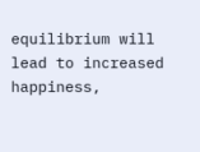equilibrium will lead to increased happiness,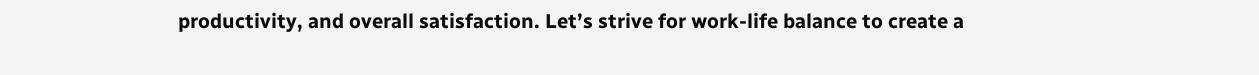productivity, and overall satisfaction. Let’s strive for work-life balance to create a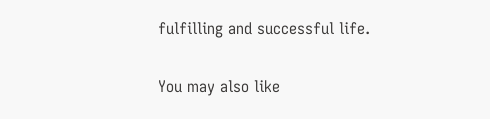fulfilling and successful life.

You may also like